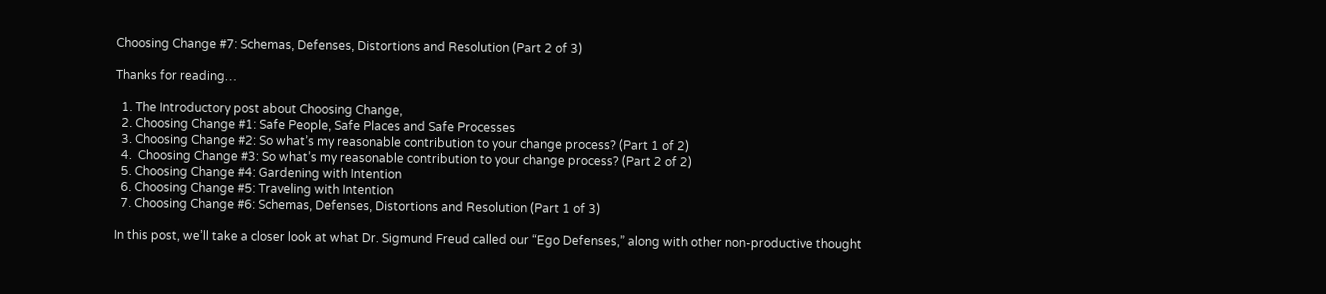Choosing Change #7: Schemas, Defenses, Distortions and Resolution (Part 2 of 3)

Thanks for reading…

  1. The Introductory post about Choosing Change,
  2. Choosing Change #1: Safe People, Safe Places and Safe Processes
  3. Choosing Change #2: So what’s my reasonable contribution to your change process? (Part 1 of 2)
  4.  Choosing Change #3: So what’s my reasonable contribution to your change process? (Part 2 of 2)
  5. Choosing Change #4: Gardening with Intention
  6. Choosing Change #5: Traveling with Intention
  7. Choosing Change #6: Schemas, Defenses, Distortions and Resolution (Part 1 of 3)

In this post, we’ll take a closer look at what Dr. Sigmund Freud called our “Ego Defenses,” along with other non-productive thought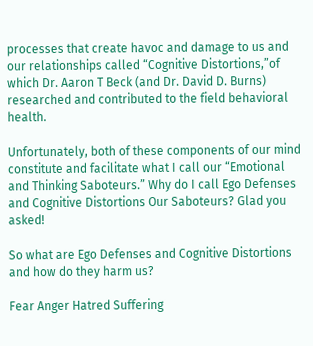processes that create havoc and damage to us and our relationships called “Cognitive Distortions,”of which Dr. Aaron T Beck (and Dr. David D. Burns) researched and contributed to the field behavioral health.

Unfortunately, both of these components of our mind constitute and facilitate what I call our “Emotional and Thinking Saboteurs.” Why do I call Ego Defenses and Cognitive Distortions Our Saboteurs? Glad you asked!

So what are Ego Defenses and Cognitive Distortions and how do they harm us?

Fear Anger Hatred Suffering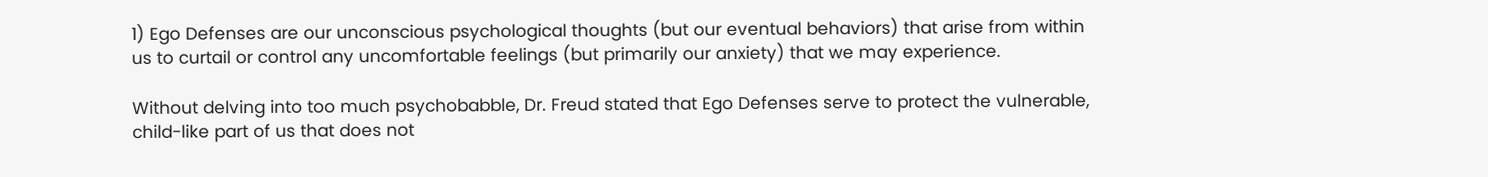1) Ego Defenses are our unconscious psychological thoughts (but our eventual behaviors) that arise from within us to curtail or control any uncomfortable feelings (but primarily our anxiety) that we may experience.

Without delving into too much psychobabble, Dr. Freud stated that Ego Defenses serve to protect the vulnerable, child-like part of us that does not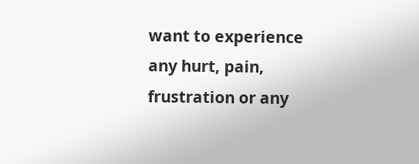want to experience any hurt, pain, frustration or any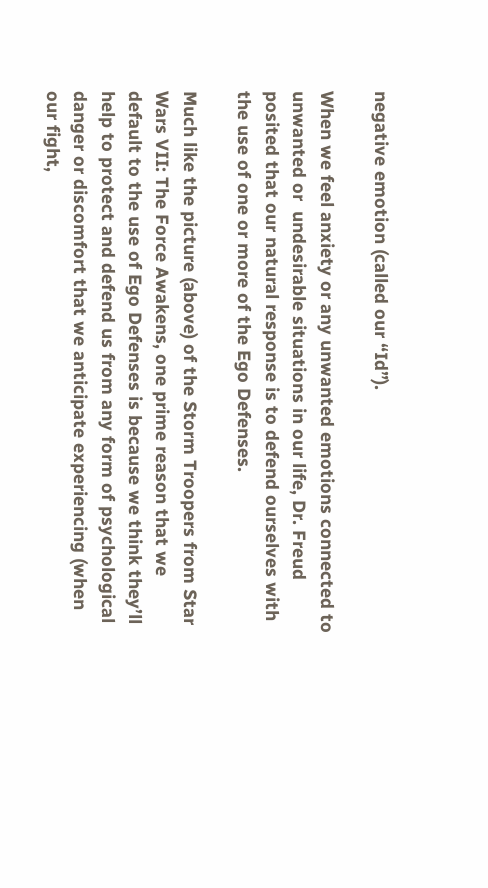negative emotion (called our “Id”).

When we feel anxiety or any unwanted emotions connected to unwanted or  undesirable situations in our life, Dr. Freud posited that our natural response is to defend ourselves with the use of one or more of the Ego Defenses.

Much like the picture (above) of the Storm Troopers from Star Wars VII: The Force Awakens, one prime reason that we default to the use of Ego Defenses is because we think they’ll help to protect and defend us from any form of psychological danger or discomfort that we anticipate experiencing (when our fight,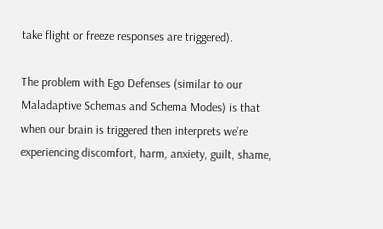take flight or freeze responses are triggered).

The problem with Ego Defenses (similar to our Maladaptive Schemas and Schema Modes) is that when our brain is triggered then interprets we’re experiencing discomfort, harm, anxiety, guilt, shame,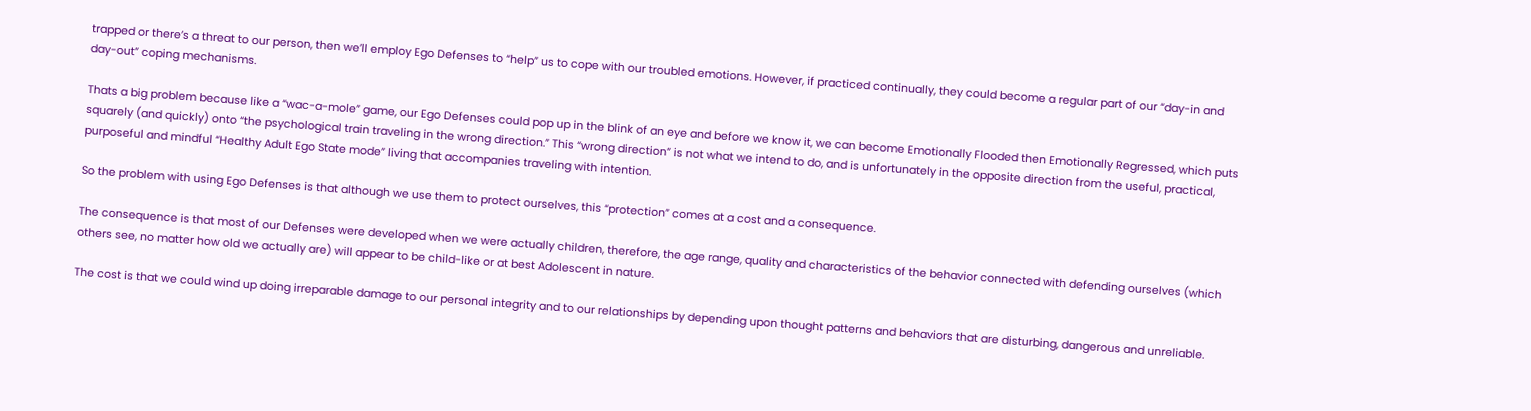trapped or there’s a threat to our person, then we’ll employ Ego Defenses to “help” us to cope with our troubled emotions. However, if practiced continually, they could become a regular part of our “day-in and day-out” coping mechanisms.

Thats a big problem because like a “wac-a-mole” game, our Ego Defenses could pop up in the blink of an eye and before we know it, we can become Emotionally Flooded then Emotionally Regressed, which puts squarely (and quickly) onto “the psychological train traveling in the wrong direction.” This “wrong direction” is not what we intend to do, and is unfortunately in the opposite direction from the useful, practical, purposeful and mindful “Healthy Adult Ego State mode” living that accompanies traveling with intention.

So the problem with using Ego Defenses is that although we use them to protect ourselves, this “protection” comes at a cost and a consequence.

The consequence is that most of our Defenses were developed when we were actually children, therefore, the age range, quality and characteristics of the behavior connected with defending ourselves (which others see, no matter how old we actually are) will appear to be child-like or at best Adolescent in nature.

The cost is that we could wind up doing irreparable damage to our personal integrity and to our relationships by depending upon thought patterns and behaviors that are disturbing, dangerous and unreliable.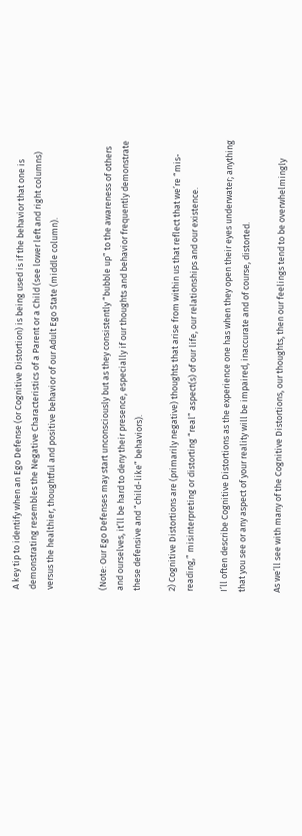A key tip to identify when an Ego Defense (or Cognitive Distortion) is being used is if the behavior that one is demonstrating resembles the Negative Characteristics of a Parent or a Child (see lower left and right columns) versus the healthier, thoughtful and positive behavior of our Adult Ego State (middle column).


(Note: Our Ego Defenses may start unconsciously but as they consistently “bubble up” to the awareness of others and ourselves, it’ll be hard to deny their presence, especially if our thoughts and behavior frequently demonstrate these defensive and “child-like” behaviors).

2) Cognitive Distortions are (primarily negative) thoughts that arise from within us that reflect that we’re “mis-reading,” misinterpreting or distorting “real” aspect(s) of our life, our relationships and our existence.

I’ll often describe Cognitive Distortions as the experience one has when they open their eyes underwater; anything that you see or any aspect of your reality will be impaired, inaccurate and of course, distorted.

As we’ll see with many of the Cognitive Distortions, our thoughts, then our feelings tend to be overwhelmingly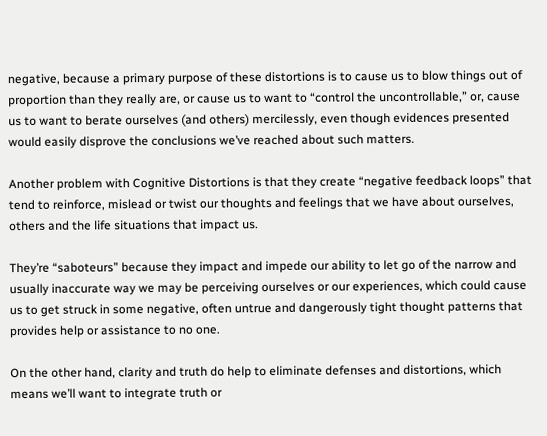negative, because a primary purpose of these distortions is to cause us to blow things out of proportion than they really are, or cause us to want to “control the uncontrollable,” or, cause us to want to berate ourselves (and others) mercilessly, even though evidences presented would easily disprove the conclusions we’ve reached about such matters.

Another problem with Cognitive Distortions is that they create “negative feedback loops” that tend to reinforce, mislead or twist our thoughts and feelings that we have about ourselves, others and the life situations that impact us.

They’re “saboteurs” because they impact and impede our ability to let go of the narrow and usually inaccurate way we may be perceiving ourselves or our experiences, which could cause us to get struck in some negative, often untrue and dangerously tight thought patterns that provides help or assistance to no one.

On the other hand, clarity and truth do help to eliminate defenses and distortions, which means we’ll want to integrate truth or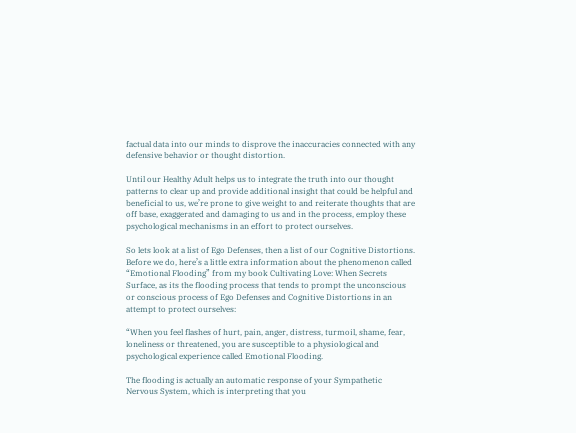factual data into our minds to disprove the inaccuracies connected with any defensive behavior or thought distortion.

Until our Healthy Adult helps us to integrate the truth into our thought patterns to clear up and provide additional insight that could be helpful and beneficial to us, we’re prone to give weight to and reiterate thoughts that are off base, exaggerated and damaging to us and in the process, employ these psychological mechanisms in an effort to protect ourselves.

So lets look at a list of Ego Defenses, then a list of our Cognitive Distortions. Before we do, here’s a little extra information about the phenomenon called “Emotional Flooding” from my book Cultivating Love: When Secrets Surface, as its the flooding process that tends to prompt the unconscious or conscious process of Ego Defenses and Cognitive Distortions in an attempt to protect ourselves:

“When you feel flashes of hurt, pain, anger, distress, turmoil, shame, fear, loneliness or threatened, you are susceptible to a physiological and psychological experience called Emotional Flooding.

The flooding is actually an automatic response of your Sympathetic Nervous System, which is interpreting that you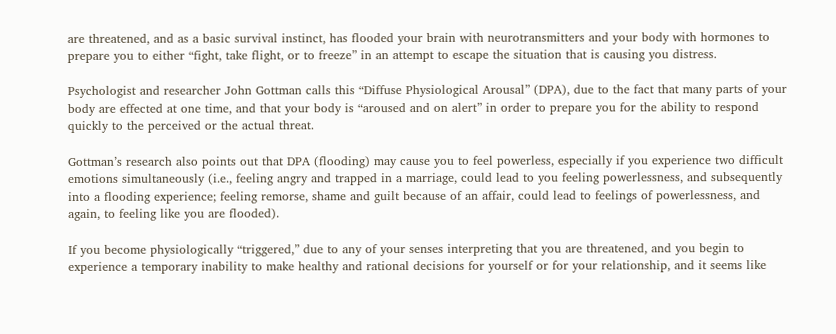are threatened, and as a basic survival instinct, has flooded your brain with neurotransmitters and your body with hormones to prepare you to either “fight, take flight, or to freeze” in an attempt to escape the situation that is causing you distress.

Psychologist and researcher John Gottman calls this “Diffuse Physiological Arousal” (DPA), due to the fact that many parts of your body are effected at one time, and that your body is “aroused and on alert” in order to prepare you for the ability to respond quickly to the perceived or the actual threat.

Gottman’s research also points out that DPA (flooding) may cause you to feel powerless, especially if you experience two difficult emotions simultaneously (i.e., feeling angry and trapped in a marriage, could lead to you feeling powerlessness, and subsequently into a flooding experience; feeling remorse, shame and guilt because of an affair, could lead to feelings of powerlessness, and again, to feeling like you are flooded).

If you become physiologically “triggered,” due to any of your senses interpreting that you are threatened, and you begin to experience a temporary inability to make healthy and rational decisions for yourself or for your relationship, and it seems like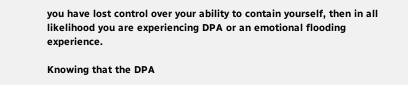you have lost control over your ability to contain yourself, then in all likelihood you are experiencing DPA or an emotional flooding experience.

Knowing that the DPA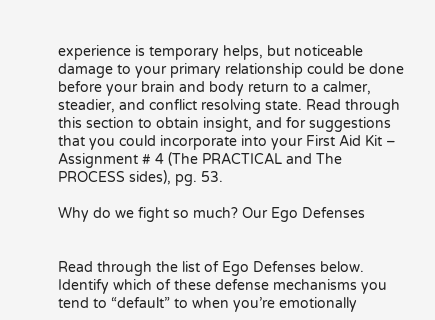experience is temporary helps, but noticeable damage to your primary relationship could be done before your brain and body return to a calmer, steadier, and conflict resolving state. Read through this section to obtain insight, and for suggestions that you could incorporate into your First Aid Kit – Assignment # 4 (The PRACTICAL and The PROCESS sides), pg. 53.

Why do we fight so much? Our Ego Defenses


Read through the list of Ego Defenses below. Identify which of these defense mechanisms you tend to “default” to when you’re emotionally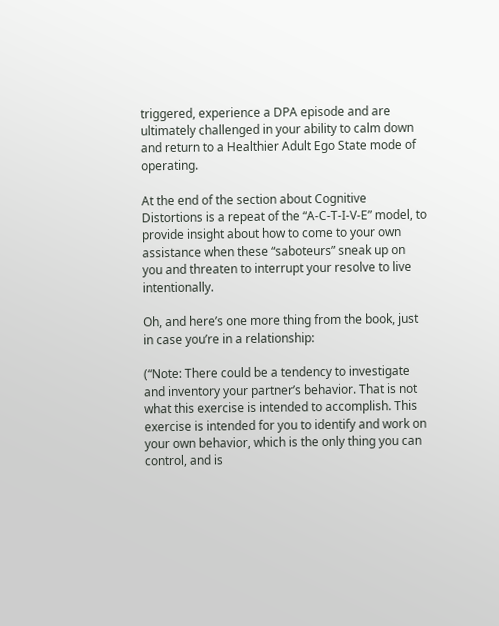triggered, experience a DPA episode and are ultimately challenged in your ability to calm down and return to a Healthier Adult Ego State mode of operating.

At the end of the section about Cognitive Distortions is a repeat of the “A-C-T-I-V-E” model, to provide insight about how to come to your own assistance when these “saboteurs” sneak up on you and threaten to interrupt your resolve to live intentionally.

Oh, and here’s one more thing from the book, just in case you’re in a relationship:

(“Note: There could be a tendency to investigate and inventory your partner’s behavior. That is not what this exercise is intended to accomplish. This exercise is intended for you to identify and work on your own behavior, which is the only thing you can control, and is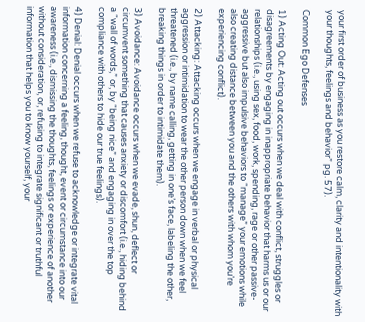your first order of business as you restore calm, clarity and intentionality with your thoughts, feelings and behavior” pg. 57).

Common Ego Defenses

1) Acting Out: Acting out occurs when we deal with conflict, struggles or disagreements by engaging in inappropriate behavior that harms us or our relationships (i.e., using sex, food, work, spending, rage or other passive-aggressive but also impulsive behaviors to “manage” your emotions while also creating distance between you and the others with whom you’re experiencing conflict).

2) Attacking: Attacking occurs when we engage in verbal or physical aggression or intimidation to wear the other person down when we feel threatened (i.e., by name calling, getting in one’s face, labeling the other, breaking things in order to intimidate them).

3) Avoidance: Avoidance occurs when we evade, shun, deflect or circumvent something that causes anxiety or discomfort (i.e., hiding behind a “wall of words,” or, by “being nice” and engaging in over the top compliance with others to hide our true feelings).

4) Denial: Denial occurs when we refuse to acknowledge or integrate vital information concerning a feeling, thought, event or circumstance into our awareness (i.e., dismissing the thoughts, feelings or experience of another without consideration, or, refusing to integrate significant or truthful information that helps you to know yourself, your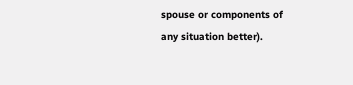spouse or components of any situation better).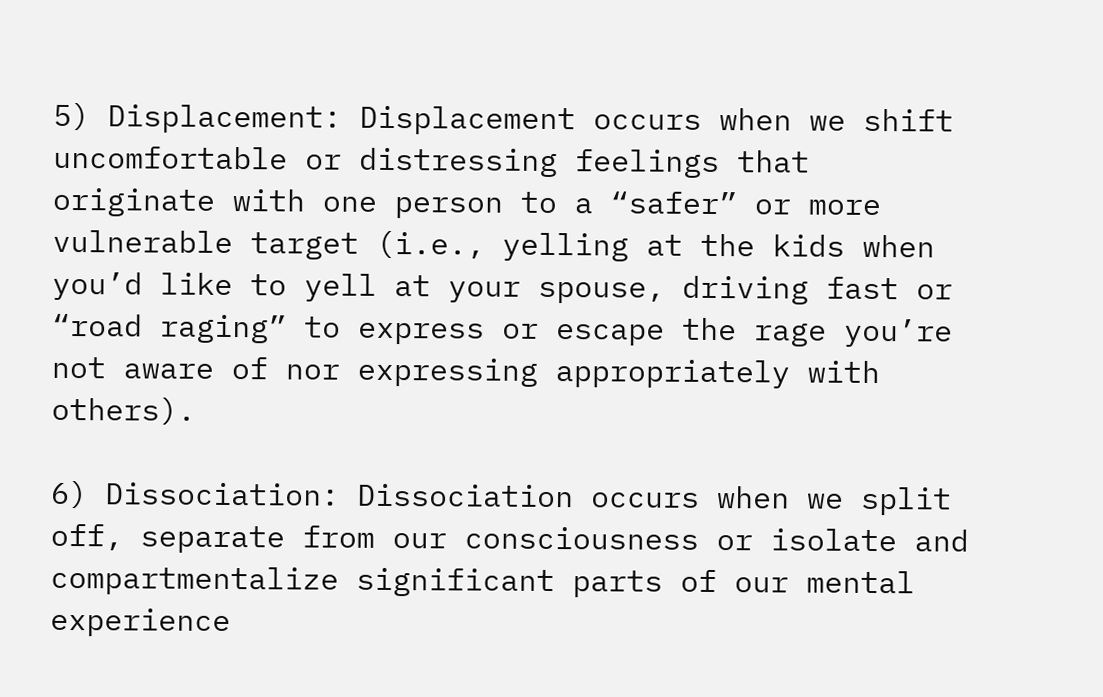5) Displacement: Displacement occurs when we shift uncomfortable or distressing feelings that originate with one person to a “safer” or more vulnerable target (i.e., yelling at the kids when you’d like to yell at your spouse, driving fast or “road raging” to express or escape the rage you’re not aware of nor expressing appropriately with others).

6) Dissociation: Dissociation occurs when we split off, separate from our consciousness or isolate and compartmentalize significant parts of our mental experience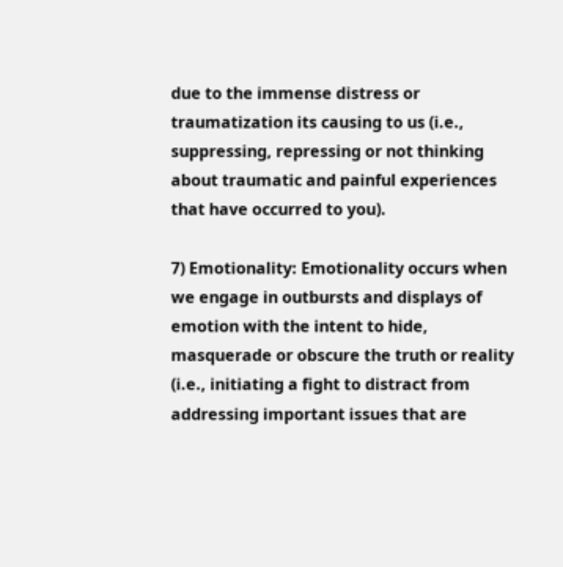due to the immense distress or traumatization its causing to us (i.e., suppressing, repressing or not thinking about traumatic and painful experiences that have occurred to you).

7) Emotionality: Emotionality occurs when we engage in outbursts and displays of emotion with the intent to hide, masquerade or obscure the truth or reality (i.e., initiating a fight to distract from addressing important issues that are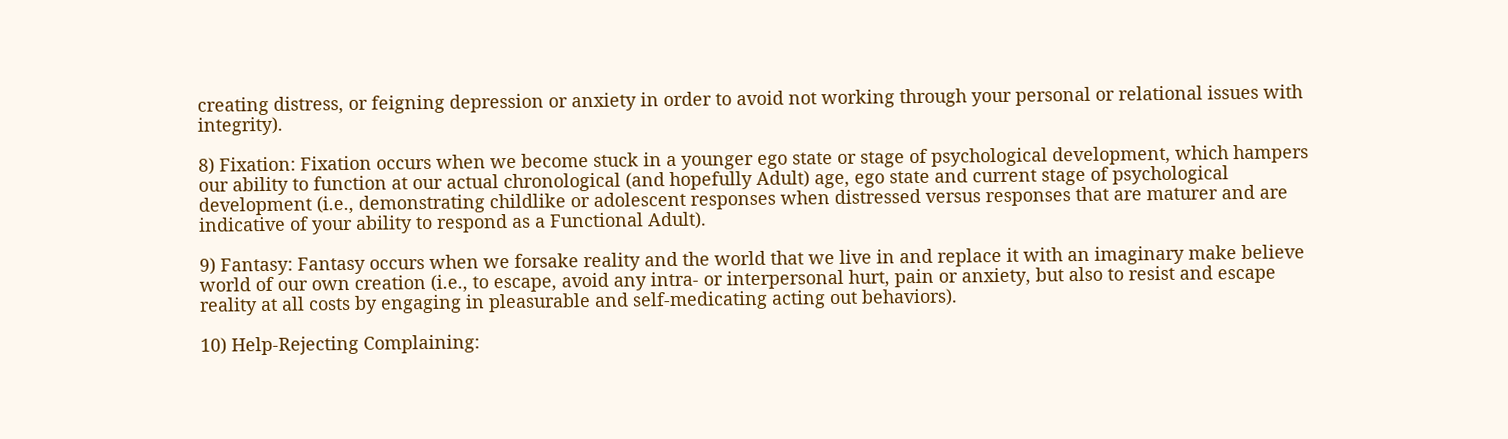creating distress, or feigning depression or anxiety in order to avoid not working through your personal or relational issues with integrity).

8) Fixation: Fixation occurs when we become stuck in a younger ego state or stage of psychological development, which hampers our ability to function at our actual chronological (and hopefully Adult) age, ego state and current stage of psychological development (i.e., demonstrating childlike or adolescent responses when distressed versus responses that are maturer and are indicative of your ability to respond as a Functional Adult).

9) Fantasy: Fantasy occurs when we forsake reality and the world that we live in and replace it with an imaginary make believe world of our own creation (i.e., to escape, avoid any intra- or interpersonal hurt, pain or anxiety, but also to resist and escape reality at all costs by engaging in pleasurable and self-medicating acting out behaviors).

10) Help-Rejecting Complaining: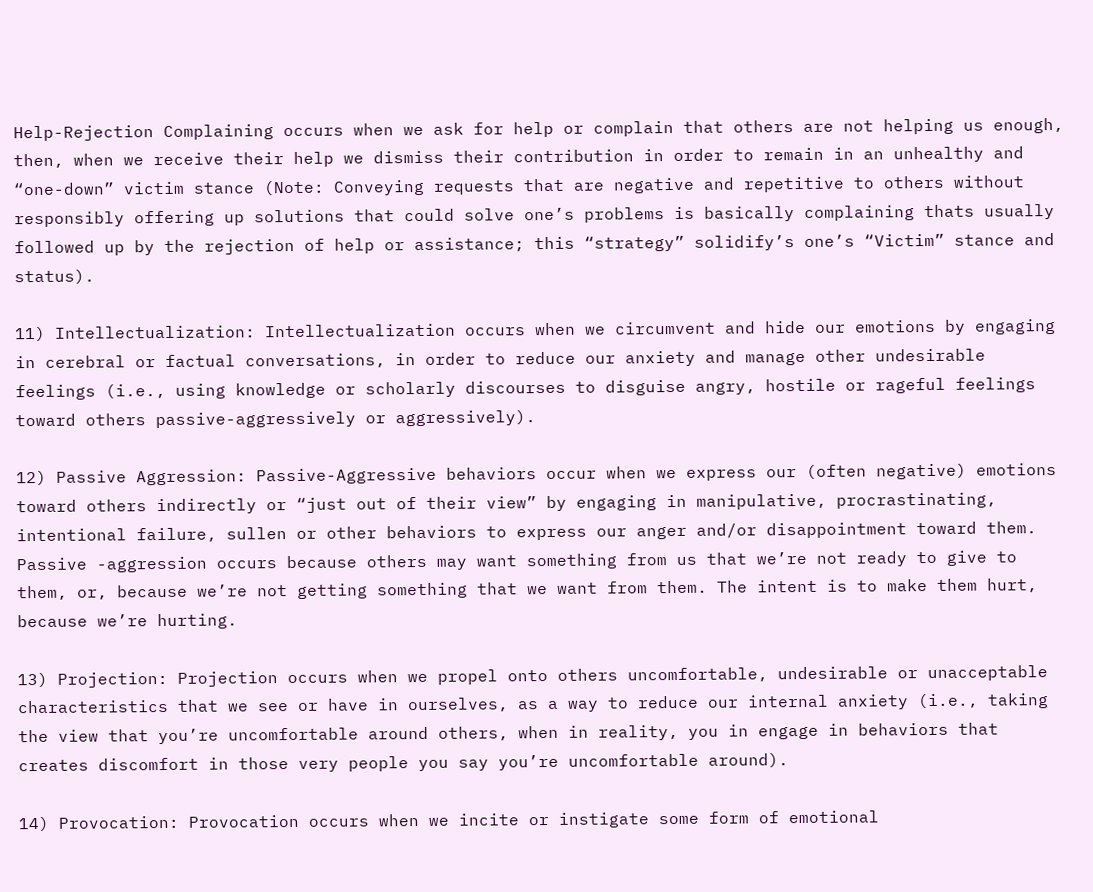Help-Rejection Complaining occurs when we ask for help or complain that others are not helping us enough, then, when we receive their help we dismiss their contribution in order to remain in an unhealthy and “one-down” victim stance (Note: Conveying requests that are negative and repetitive to others without responsibly offering up solutions that could solve one’s problems is basically complaining thats usually followed up by the rejection of help or assistance; this “strategy” solidify’s one’s “Victim” stance and status).

11) Intellectualization: Intellectualization occurs when we circumvent and hide our emotions by engaging in cerebral or factual conversations, in order to reduce our anxiety and manage other undesirable feelings (i.e., using knowledge or scholarly discourses to disguise angry, hostile or rageful feelings toward others passive-aggressively or aggressively).

12) Passive Aggression: Passive-Aggressive behaviors occur when we express our (often negative) emotions toward others indirectly or “just out of their view” by engaging in manipulative, procrastinating, intentional failure, sullen or other behaviors to express our anger and/or disappointment toward them. Passive -aggression occurs because others may want something from us that we’re not ready to give to them, or, because we’re not getting something that we want from them. The intent is to make them hurt, because we’re hurting.

13) Projection: Projection occurs when we propel onto others uncomfortable, undesirable or unacceptable characteristics that we see or have in ourselves, as a way to reduce our internal anxiety (i.e., taking the view that you’re uncomfortable around others, when in reality, you in engage in behaviors that creates discomfort in those very people you say you’re uncomfortable around).

14) Provocation: Provocation occurs when we incite or instigate some form of emotional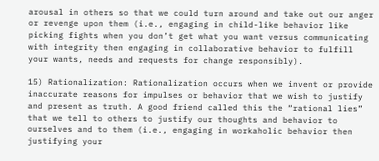arousal in others so that we could turn around and take out our anger or revenge upon them (i.e., engaging in child-like behavior like picking fights when you don’t get what you want versus communicating with integrity then engaging in collaborative behavior to fulfill your wants, needs and requests for change responsibly).

15) Rationalization: Rationalization occurs when we invent or provide inaccurate reasons for impulses or behavior that we wish to justify and present as truth. A good friend called this the “rational lies” that we tell to others to justify our thoughts and behavior to ourselves and to them (i.e., engaging in workaholic behavior then justifying your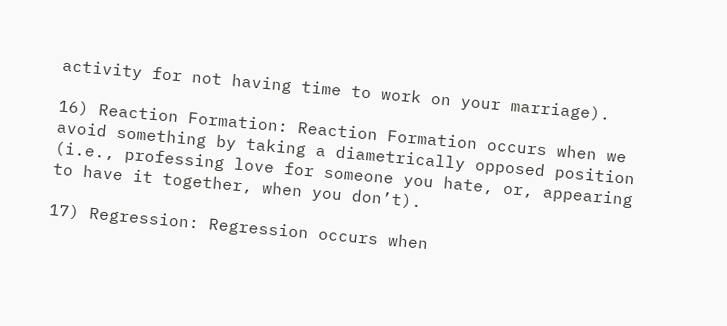activity for not having time to work on your marriage).

16) Reaction Formation: Reaction Formation occurs when we avoid something by taking a diametrically opposed position (i.e., professing love for someone you hate, or, appearing to have it together, when you don’t).

17) Regression: Regression occurs when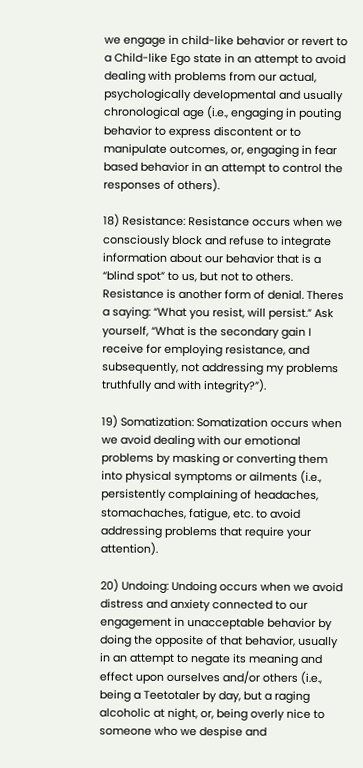we engage in child-like behavior or revert to a Child-like Ego state in an attempt to avoid dealing with problems from our actual, psychologically developmental and usually chronological age (i.e., engaging in pouting behavior to express discontent or to manipulate outcomes, or, engaging in fear based behavior in an attempt to control the responses of others).

18) Resistance: Resistance occurs when we consciously block and refuse to integrate information about our behavior that is a “blind spot” to us, but not to others. Resistance is another form of denial. Theres a saying: “What you resist, will persist.” Ask yourself, “What is the secondary gain I receive for employing resistance, and subsequently, not addressing my problems truthfully and with integrity?”).

19) Somatization: Somatization occurs when we avoid dealing with our emotional problems by masking or converting them into physical symptoms or ailments (i.e., persistently complaining of headaches, stomachaches, fatigue, etc. to avoid addressing problems that require your attention).

20) Undoing: Undoing occurs when we avoid distress and anxiety connected to our engagement in unacceptable behavior by doing the opposite of that behavior, usually in an attempt to negate its meaning and effect upon ourselves and/or others (i.e., being a Teetotaler by day, but a raging alcoholic at night, or, being overly nice to someone who we despise and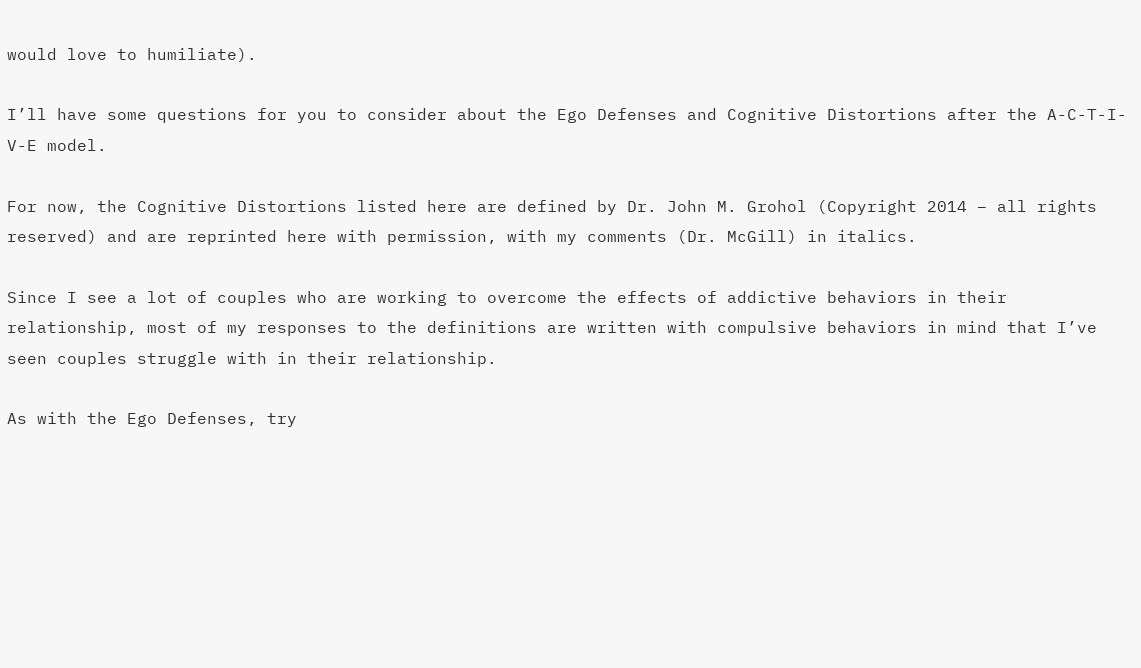would love to humiliate).

I’ll have some questions for you to consider about the Ego Defenses and Cognitive Distortions after the A-C-T-I-V-E model.

For now, the Cognitive Distortions listed here are defined by Dr. John M. Grohol (Copyright 2014 – all rights reserved) and are reprinted here with permission, with my comments (Dr. McGill) in italics.

Since I see a lot of couples who are working to overcome the effects of addictive behaviors in their relationship, most of my responses to the definitions are written with compulsive behaviors in mind that I’ve seen couples struggle with in their relationship.

As with the Ego Defenses, try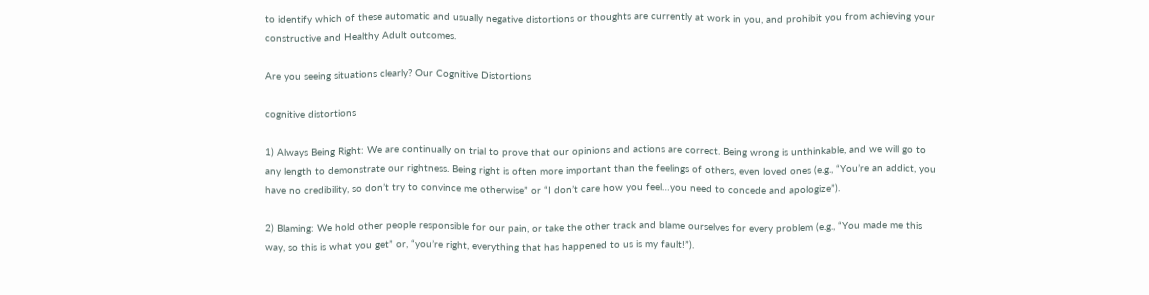to identify which of these automatic and usually negative distortions or thoughts are currently at work in you, and prohibit you from achieving your constructive and Healthy Adult outcomes.

Are you seeing situations clearly? Our Cognitive Distortions

cognitive distortions

1) Always Being Right: We are continually on trial to prove that our opinions and actions are correct. Being wrong is unthinkable, and we will go to any length to demonstrate our rightness. Being right is often more important than the feelings of others, even loved ones (e.g., “You’re an addict, you have no credibility, so don’t try to convince me otherwise” or “I don’t care how you feel…you need to concede and apologize”).

2) Blaming: We hold other people responsible for our pain, or take the other track and blame ourselves for every problem (e.g., “You made me this way, so this is what you get” or, “you’re right, everything that has happened to us is my fault!”).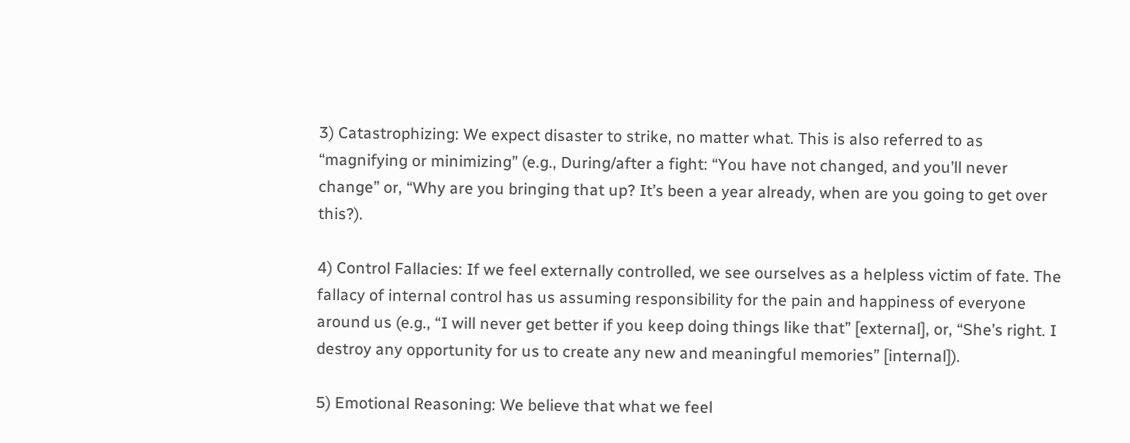3) Catastrophizing: We expect disaster to strike, no matter what. This is also referred to as “magnifying or minimizing” (e.g., During/after a fight: “You have not changed, and you’ll never change” or, “Why are you bringing that up? It’s been a year already, when are you going to get over this?).

4) Control Fallacies: If we feel externally controlled, we see ourselves as a helpless victim of fate. The fallacy of internal control has us assuming responsibility for the pain and happiness of everyone around us (e.g., “I will never get better if you keep doing things like that” [external], or, “She’s right. I destroy any opportunity for us to create any new and meaningful memories” [internal]).

5) Emotional Reasoning: We believe that what we feel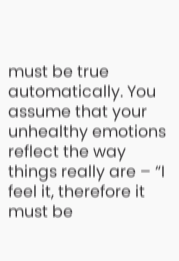must be true automatically. You assume that your unhealthy emotions reflect the way things really are – “I feel it, therefore it must be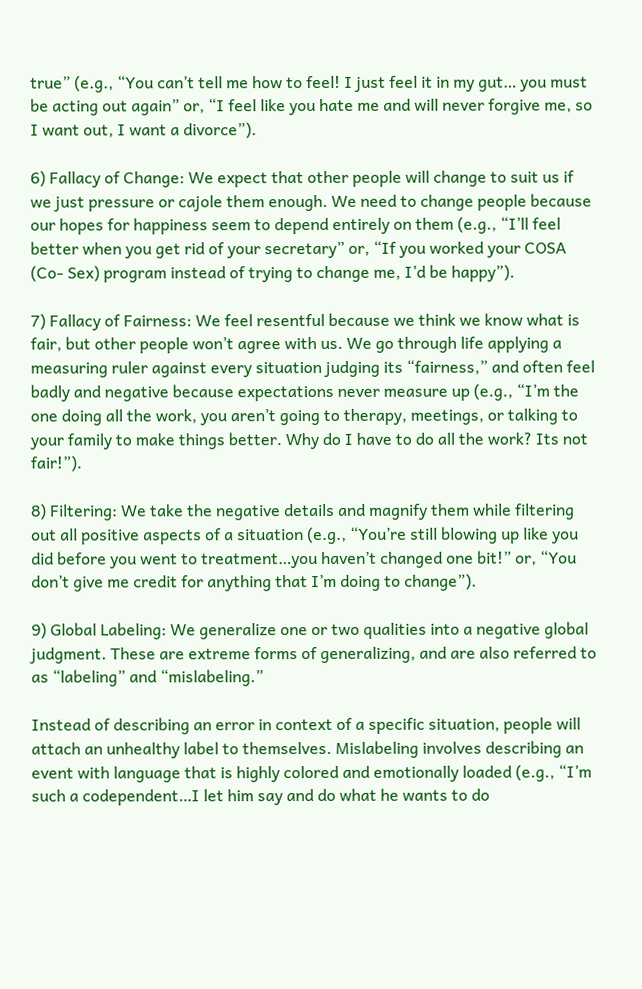true” (e.g., “You can’t tell me how to feel! I just feel it in my gut… you must be acting out again” or, “I feel like you hate me and will never forgive me, so I want out, I want a divorce”).

6) Fallacy of Change: We expect that other people will change to suit us if we just pressure or cajole them enough. We need to change people because our hopes for happiness seem to depend entirely on them (e.g., “I’ll feel better when you get rid of your secretary” or, “If you worked your COSA (Co- Sex) program instead of trying to change me, I’d be happy”).

7) Fallacy of Fairness: We feel resentful because we think we know what is fair, but other people won’t agree with us. We go through life applying a measuring ruler against every situation judging its “fairness,” and often feel badly and negative because expectations never measure up (e.g., “I’m the one doing all the work, you aren’t going to therapy, meetings, or talking to your family to make things better. Why do I have to do all the work? Its not fair!”).

8) Filtering: We take the negative details and magnify them while filtering out all positive aspects of a situation (e.g., “You’re still blowing up like you did before you went to treatment…you haven’t changed one bit!” or, “You don’t give me credit for anything that I’m doing to change”).

9) Global Labeling: We generalize one or two qualities into a negative global judgment. These are extreme forms of generalizing, and are also referred to as “labeling” and “mislabeling.”

Instead of describing an error in context of a specific situation, people will attach an unhealthy label to themselves. Mislabeling involves describing an event with language that is highly colored and emotionally loaded (e.g., “I’m such a codependent…I let him say and do what he wants to do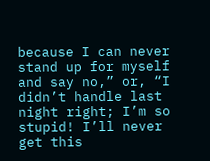because I can never stand up for myself and say no,” or, “I didn’t handle last night right; I’m so stupid! I’ll never get this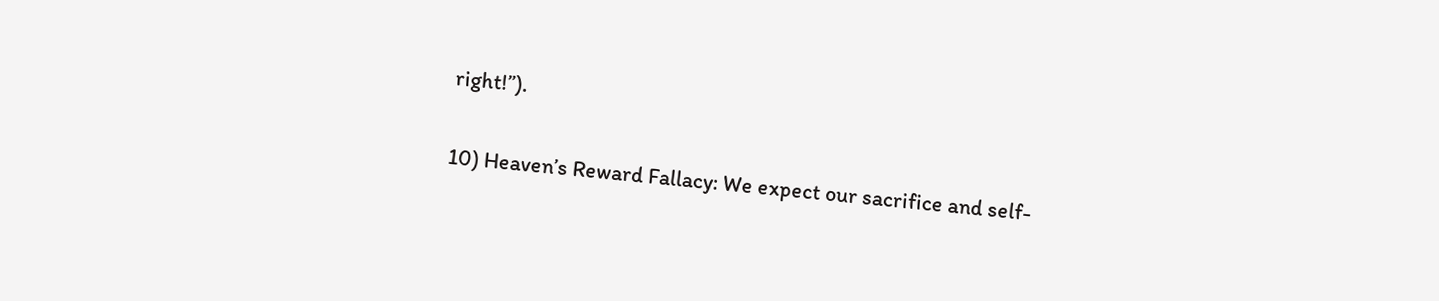right!”).

10) Heaven’s Reward Fallacy: We expect our sacrifice and self-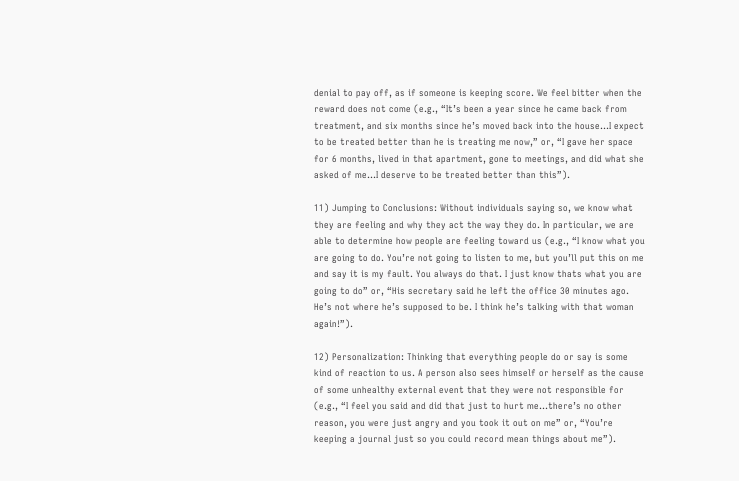denial to pay off, as if someone is keeping score. We feel bitter when the reward does not come (e.g., “It’s been a year since he came back from treatment, and six months since he’s moved back into the house…I expect to be treated better than he is treating me now,” or, “I gave her space for 6 months, lived in that apartment, gone to meetings, and did what she asked of me…I deserve to be treated better than this”).

11) Jumping to Conclusions: Without individuals saying so, we know what they are feeling and why they act the way they do. In particular, we are able to determine how people are feeling toward us (e.g., “I know what you are going to do. You’re not going to listen to me, but you’ll put this on me and say it is my fault. You always do that. I just know thats what you are going to do” or, “His secretary said he left the office 30 minutes ago. He’s not where he’s supposed to be. I think he’s talking with that woman again!”).

12) Personalization: Thinking that everything people do or say is some kind of reaction to us. A person also sees himself or herself as the cause of some unhealthy external event that they were not responsible for (e.g., “I feel you said and did that just to hurt me…there’s no other reason, you were just angry and you took it out on me” or, “You’re keeping a journal just so you could record mean things about me”).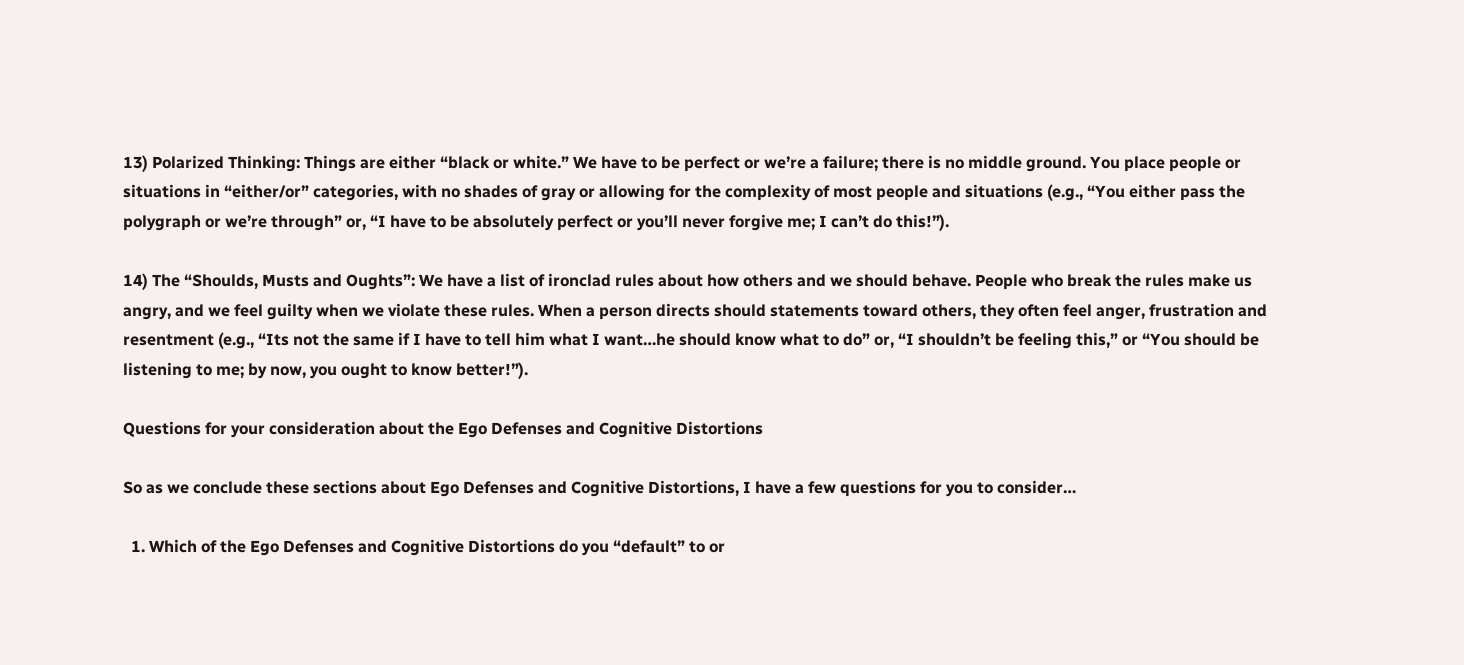13) Polarized Thinking: Things are either “black or white.” We have to be perfect or we’re a failure; there is no middle ground. You place people or situations in “either/or” categories, with no shades of gray or allowing for the complexity of most people and situations (e.g., “You either pass the polygraph or we’re through” or, “I have to be absolutely perfect or you’ll never forgive me; I can’t do this!”).

14) The “Shoulds, Musts and Oughts”: We have a list of ironclad rules about how others and we should behave. People who break the rules make us angry, and we feel guilty when we violate these rules. When a person directs should statements toward others, they often feel anger, frustration and resentment (e.g., “Its not the same if I have to tell him what I want…he should know what to do” or, “I shouldn’t be feeling this,” or “You should be listening to me; by now, you ought to know better!”).

Questions for your consideration about the Ego Defenses and Cognitive Distortions

So as we conclude these sections about Ego Defenses and Cognitive Distortions, I have a few questions for you to consider…

  1. Which of the Ego Defenses and Cognitive Distortions do you “default” to or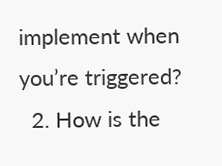implement when you’re triggered?
  2. How is the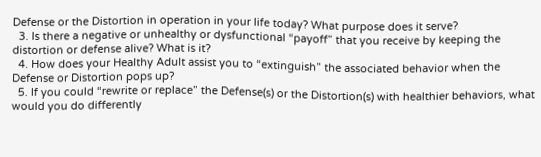Defense or the Distortion in operation in your life today? What purpose does it serve?
  3. Is there a negative or unhealthy or dysfunctional “payoff” that you receive by keeping the distortion or defense alive? What is it?
  4. How does your Healthy Adult assist you to “extinguish” the associated behavior when the Defense or Distortion pops up?
  5. If you could “rewrite or replace” the Defense(s) or the Distortion(s) with healthier behaviors, what would you do differently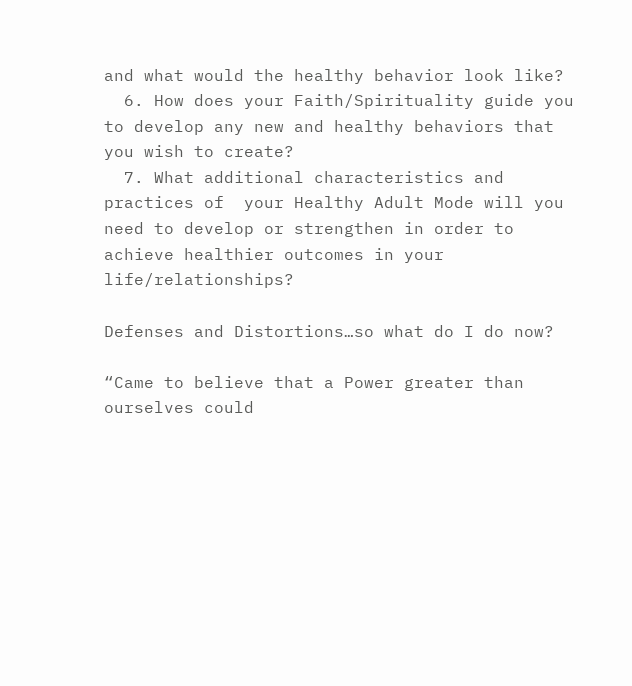and what would the healthy behavior look like?
  6. How does your Faith/Spirituality guide you to develop any new and healthy behaviors that you wish to create?
  7. What additional characteristics and practices of  your Healthy Adult Mode will you need to develop or strengthen in order to achieve healthier outcomes in your life/relationships?

Defenses and Distortions…so what do I do now?

“Came to believe that a Power greater than ourselves could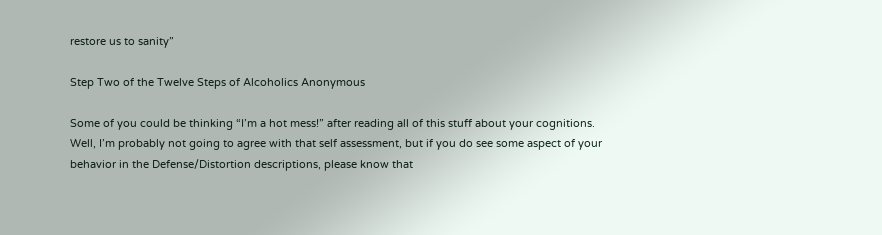restore us to sanity”

Step Two of the Twelve Steps of Alcoholics Anonymous

Some of you could be thinking “I’m a hot mess!” after reading all of this stuff about your cognitions. Well, I’m probably not going to agree with that self assessment, but if you do see some aspect of your behavior in the Defense/Distortion descriptions, please know that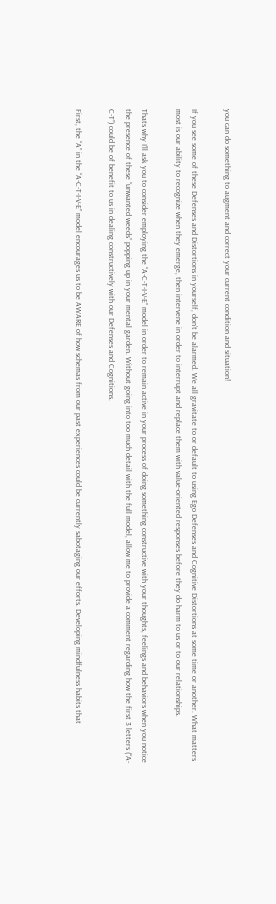you can do something to augment and correct your current condition and situation!

If you see some of these Defenses and Distortions in yourself, don’t be alarmed. We all gravitate to or default to using Ego Defenses and Cognitive Distortions at some time or another. What matters most is our ability to recognize when they emerge, then intervene in order to interrupt and replace them with value-oriented responses before they do harm to us or to our relationships.

Thats why I’ll ask you to consider employing the “A-C-T-I-V-E” model in order to remain active in your process of doing something constructive with your thoughts, feelings and behaviors when you notice the presence of these “unwanted weeds” popping up in your mental garden. Without going into too much detail with the full model, allow me to provide a comment regarding how the first 3 letters (“A-C-T”) could be of benefit to us in dealing constructively with our Defenses and Cognitions.

First, the “A” in the “A-C-T-I-V-E” model encourages us to be AWARE of how schemas from our past experiences could be currently sabotaging our efforts. Developing mindfulness habits that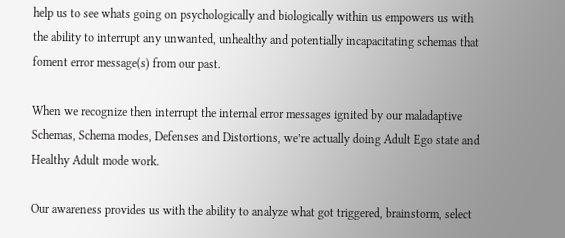help us to see whats going on psychologically and biologically within us empowers us with the ability to interrupt any unwanted, unhealthy and potentially incapacitating schemas that foment error message(s) from our past.

When we recognize then interrupt the internal error messages ignited by our maladaptive Schemas, Schema modes, Defenses and Distortions, we’re actually doing Adult Ego state and Healthy Adult mode work.

Our awareness provides us with the ability to analyze what got triggered, brainstorm, select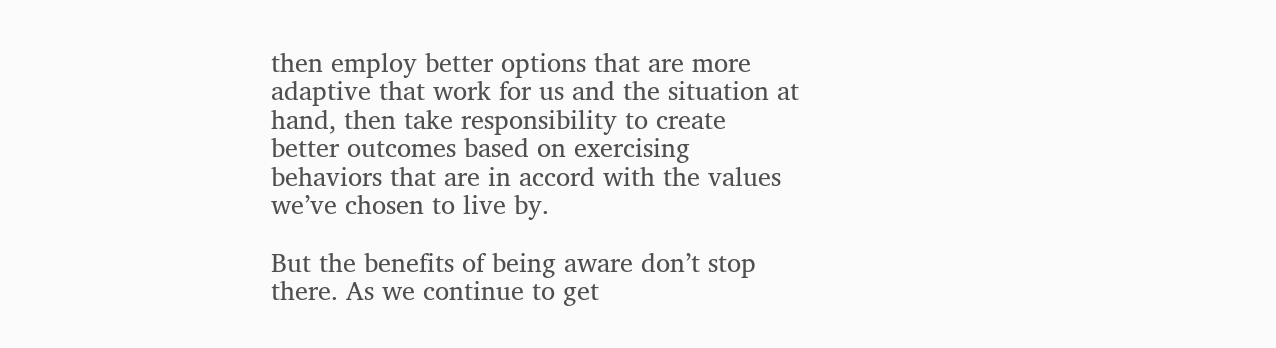then employ better options that are more adaptive that work for us and the situation at hand, then take responsibility to create better outcomes based on exercising behaviors that are in accord with the values we’ve chosen to live by.

But the benefits of being aware don’t stop there. As we continue to get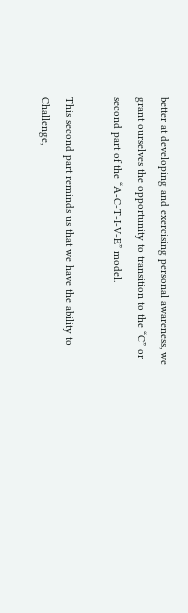better at developing and exercising personal awareness, we grant ourselves the opportunity to transition to the “C” or second part of the “A-C-T-I-V-E” model.

This second part reminds us that we have the ability to Challenge,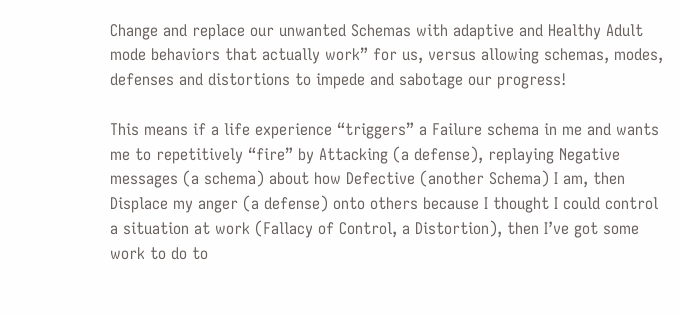Change and replace our unwanted Schemas with adaptive and Healthy Adult mode behaviors that actually work” for us, versus allowing schemas, modes, defenses and distortions to impede and sabotage our progress!

This means if a life experience “triggers” a Failure schema in me and wants me to repetitively “fire” by Attacking (a defense), replaying Negative messages (a schema) about how Defective (another Schema) I am, then Displace my anger (a defense) onto others because I thought I could control a situation at work (Fallacy of Control, a Distortion), then I’ve got some work to do to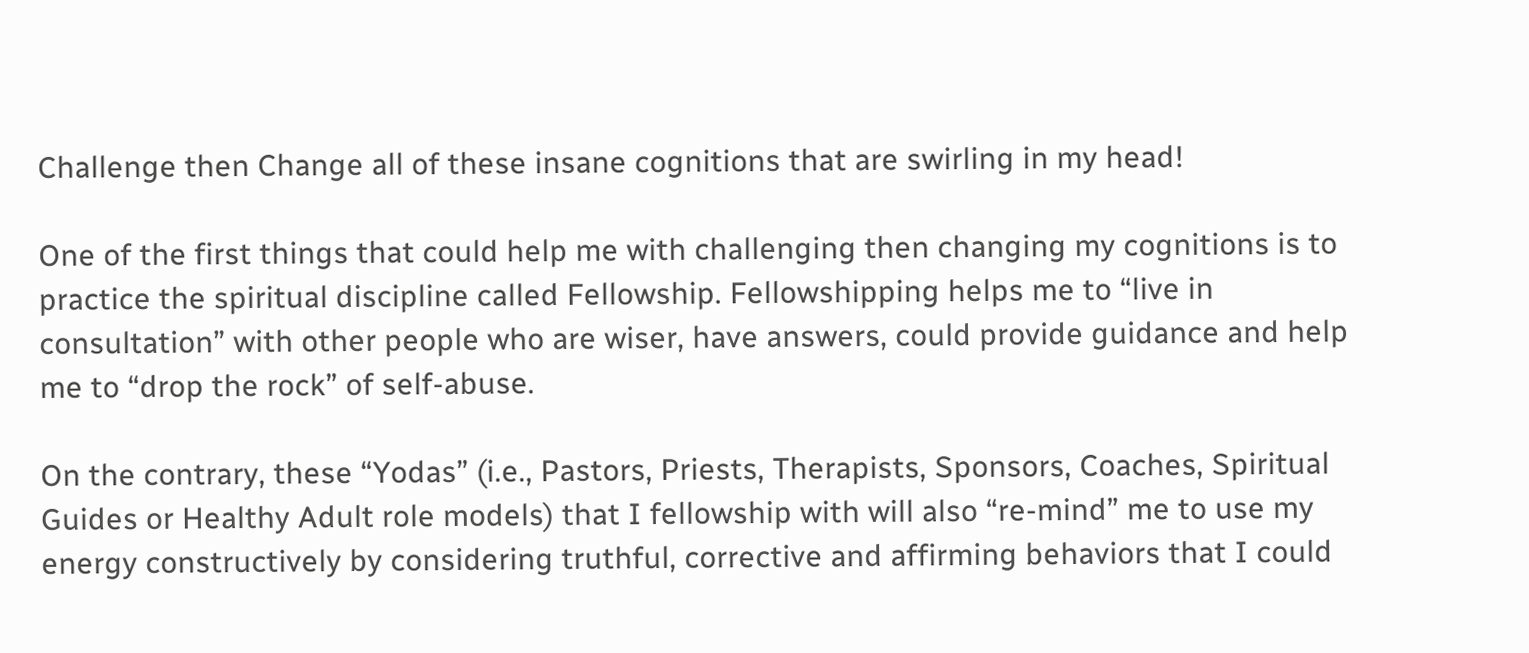Challenge then Change all of these insane cognitions that are swirling in my head!

One of the first things that could help me with challenging then changing my cognitions is to practice the spiritual discipline called Fellowship. Fellowshipping helps me to “live in consultation” with other people who are wiser, have answers, could provide guidance and help me to “drop the rock” of self-abuse.

On the contrary, these “Yodas” (i.e., Pastors, Priests, Therapists, Sponsors, Coaches, Spiritual Guides or Healthy Adult role models) that I fellowship with will also “re-mind” me to use my energy constructively by considering truthful, corrective and affirming behaviors that I could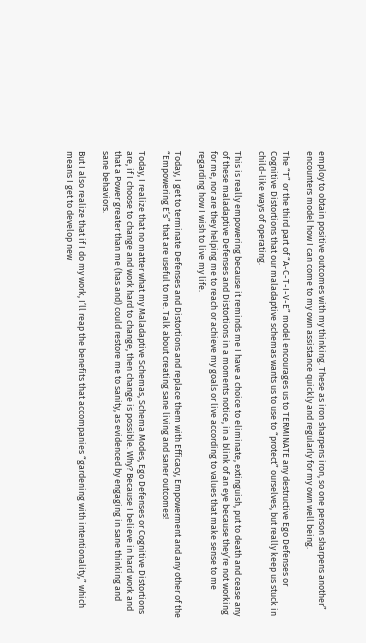employ to obtain positive outcomes with my thinking. These as iron sharpens iron, so one person sharpens another” encounters model how I can come to my own assistance quickly and regularly for my own well being.

The “T” or the third part of “A-C-T-I-V-E” model encourages us to TERMINATE any destructive Ego Defenses or Cognitive Distortions that our maladaptive schemas wants us to use to “protect” ourselves, but really keep us stuck in child-like ways of operating.

This is really empowering because it reminds me I have a choice to eliminate, extinguish, put to death and cease any of these maladaptive Defenses and Distortions in a moments notice, in a blink of an eye because they’re not working for me, nor are they helping me to reach or achieve my goals or live according to values that make sense to me regarding how I wish to live my life.

Today, I get to terminate Defenses and Distortions and replace them with Efficacy, Empowerment and any other of the “Empowering E’s” that are useful to me. Talk about creating sane living and saner outcomes!

Today, I realize that no matter what my Maladaptive Schemas, Schema Modes, Ego Defenses or Cognitive Distortions are, if I choose to change and work hard to change, then change is possible. Why? Because I believe in hard work and that a Power greater than me (has and) could restore me to sanity, as evidenced by engaging in sane thinking and sane behaviors.

But I also realize that if I do my work, I’ll reap the benefits that accompanies “gardening with intentionality,” which means I get to develop new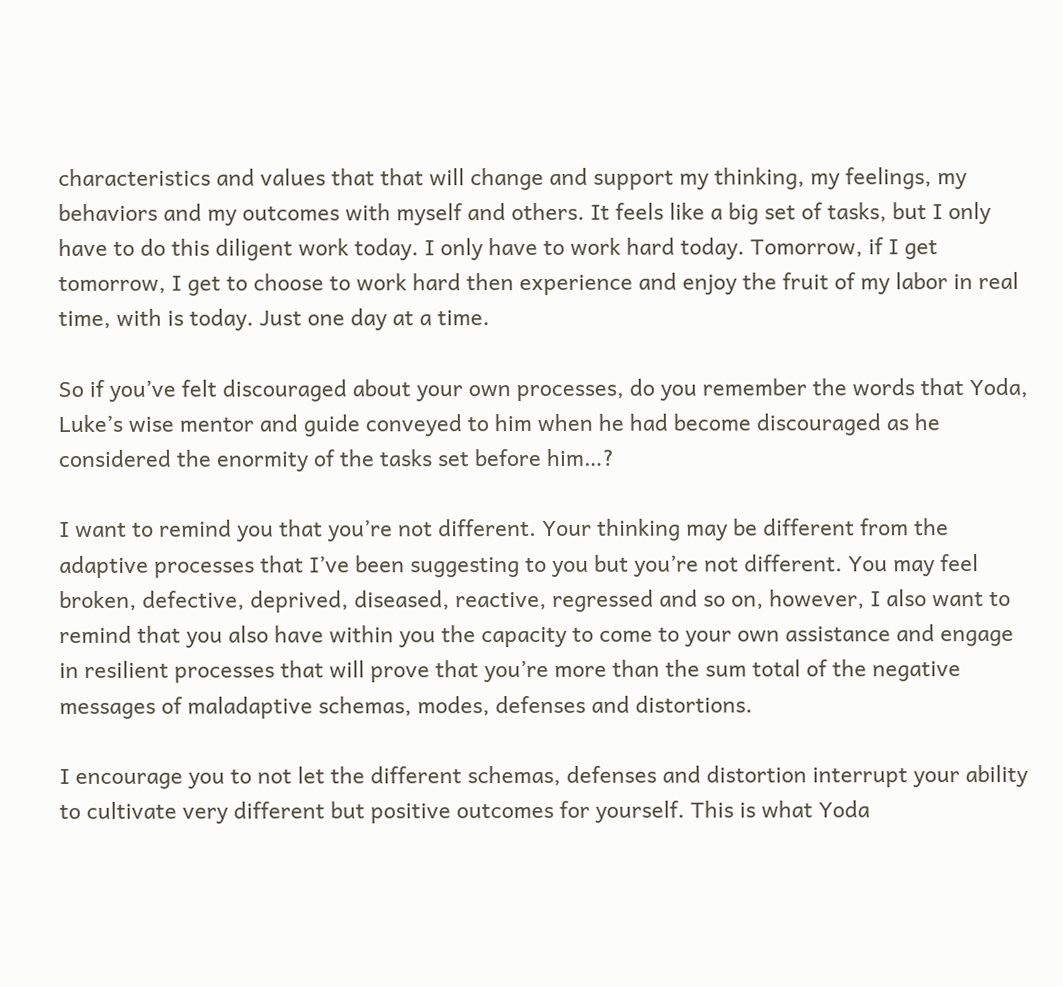characteristics and values that that will change and support my thinking, my feelings, my behaviors and my outcomes with myself and others. It feels like a big set of tasks, but I only have to do this diligent work today. I only have to work hard today. Tomorrow, if I get tomorrow, I get to choose to work hard then experience and enjoy the fruit of my labor in real time, with is today. Just one day at a time.

So if you’ve felt discouraged about your own processes, do you remember the words that Yoda, Luke’s wise mentor and guide conveyed to him when he had become discouraged as he considered the enormity of the tasks set before him…?

I want to remind you that you’re not different. Your thinking may be different from the adaptive processes that I’ve been suggesting to you but you’re not different. You may feel broken, defective, deprived, diseased, reactive, regressed and so on, however, I also want to remind that you also have within you the capacity to come to your own assistance and engage in resilient processes that will prove that you’re more than the sum total of the negative messages of maladaptive schemas, modes, defenses and distortions.

I encourage you to not let the different schemas, defenses and distortion interrupt your ability to cultivate very different but positive outcomes for yourself. This is what Yoda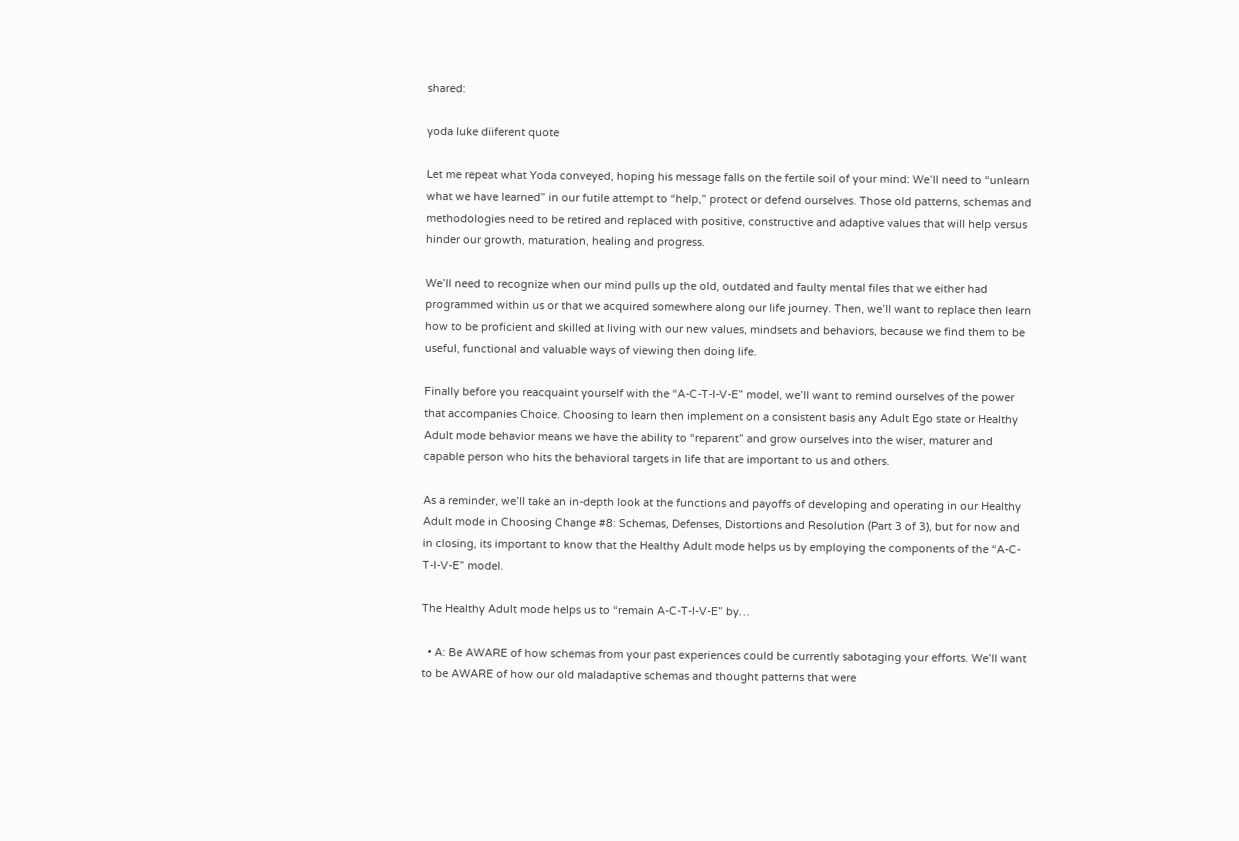shared:

yoda luke diiferent quote

Let me repeat what Yoda conveyed, hoping his message falls on the fertile soil of your mind: We’ll need to “unlearn what we have learned” in our futile attempt to “help,” protect or defend ourselves. Those old patterns, schemas and methodologies need to be retired and replaced with positive, constructive and adaptive values that will help versus hinder our growth, maturation, healing and progress.

We’ll need to recognize when our mind pulls up the old, outdated and faulty mental files that we either had programmed within us or that we acquired somewhere along our life journey. Then, we’ll want to replace then learn how to be proficient and skilled at living with our new values, mindsets and behaviors, because we find them to be useful, functional and valuable ways of viewing then doing life.

Finally before you reacquaint yourself with the “A-C-T-I-V-E” model, we’ll want to remind ourselves of the power that accompanies Choice. Choosing to learn then implement on a consistent basis any Adult Ego state or Healthy Adult mode behavior means we have the ability to “reparent” and grow ourselves into the wiser, maturer and capable person who hits the behavioral targets in life that are important to us and others.

As a reminder, we’ll take an in-depth look at the functions and payoffs of developing and operating in our Healthy Adult mode in Choosing Change #8: Schemas, Defenses, Distortions and Resolution (Part 3 of 3), but for now and in closing, its important to know that the Healthy Adult mode helps us by employing the components of the “A-C-T-I-V-E” model.

The Healthy Adult mode helps us to “remain A-C-T-I-V-E” by…

  • A: Be AWARE of how schemas from your past experiences could be currently sabotaging your efforts. We’ll want to be AWARE of how our old maladaptive schemas and thought patterns that were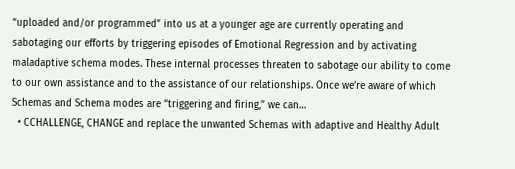“uploaded and/or programmed” into us at a younger age are currently operating and sabotaging our efforts by triggering episodes of Emotional Regression and by activating maladaptive schema modes. These internal processes threaten to sabotage our ability to come to our own assistance and to the assistance of our relationships. Once we’re aware of which Schemas and Schema modes are “triggering and firing,” we can…
  • CCHALLENGE, CHANGE and replace the unwanted Schemas with adaptive and Healthy Adult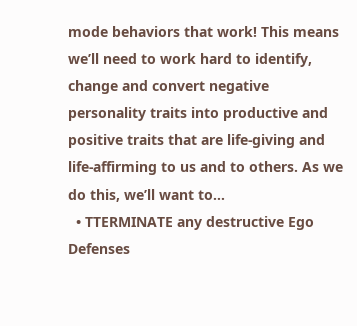mode behaviors that work! This means we’ll need to work hard to identify, change and convert negative personality traits into productive and positive traits that are life-giving and life-affirming to us and to others. As we do this, we’ll want to…
  • TTERMINATE any destructive Ego Defenses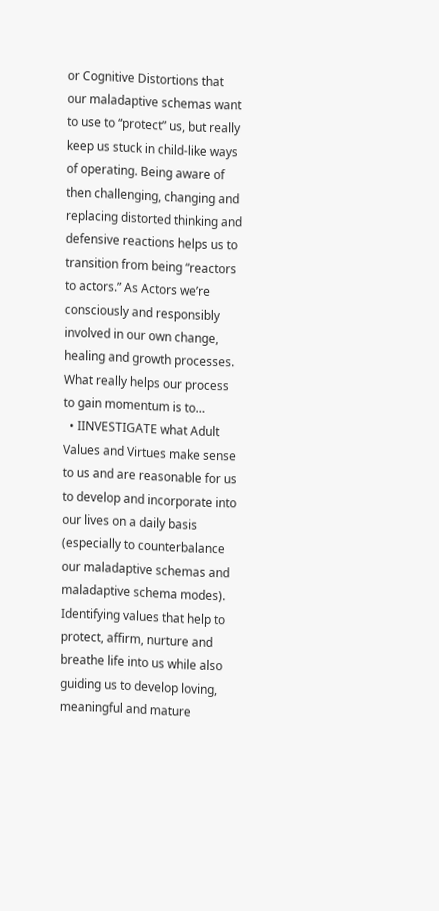or Cognitive Distortions that our maladaptive schemas want to use to “protect” us, but really keep us stuck in child-like ways of operating. Being aware of then challenging, changing and replacing distorted thinking and defensive reactions helps us to transition from being “reactors to actors.” As Actors we’re consciously and responsibly involved in our own change, healing and growth processes. What really helps our process to gain momentum is to…
  • IINVESTIGATE what Adult Values and Virtues make sense to us and are reasonable for us to develop and incorporate into our lives on a daily basis (especially to counterbalance our maladaptive schemas and maladaptive schema modes). Identifying values that help to protect, affirm, nurture and breathe life into us while also guiding us to develop loving, meaningful and mature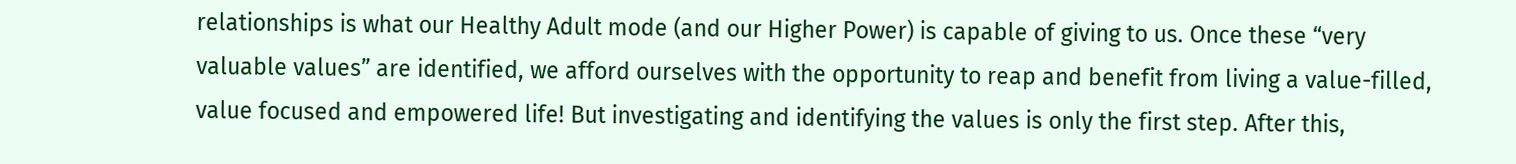relationships is what our Healthy Adult mode (and our Higher Power) is capable of giving to us. Once these “very valuable values” are identified, we afford ourselves with the opportunity to reap and benefit from living a value-filled, value focused and empowered life! But investigating and identifying the values is only the first step. After this,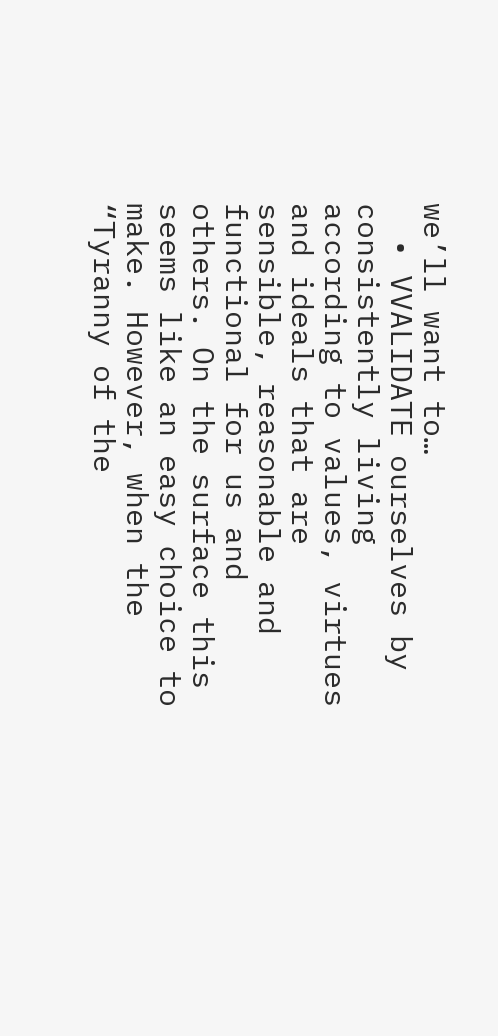we’ll want to…
  • VVALIDATE ourselves by consistently living according to values, virtues and ideals that are sensible, reasonable and functional for us and others. On the surface this seems like an easy choice to make. However, when the “Tyranny of the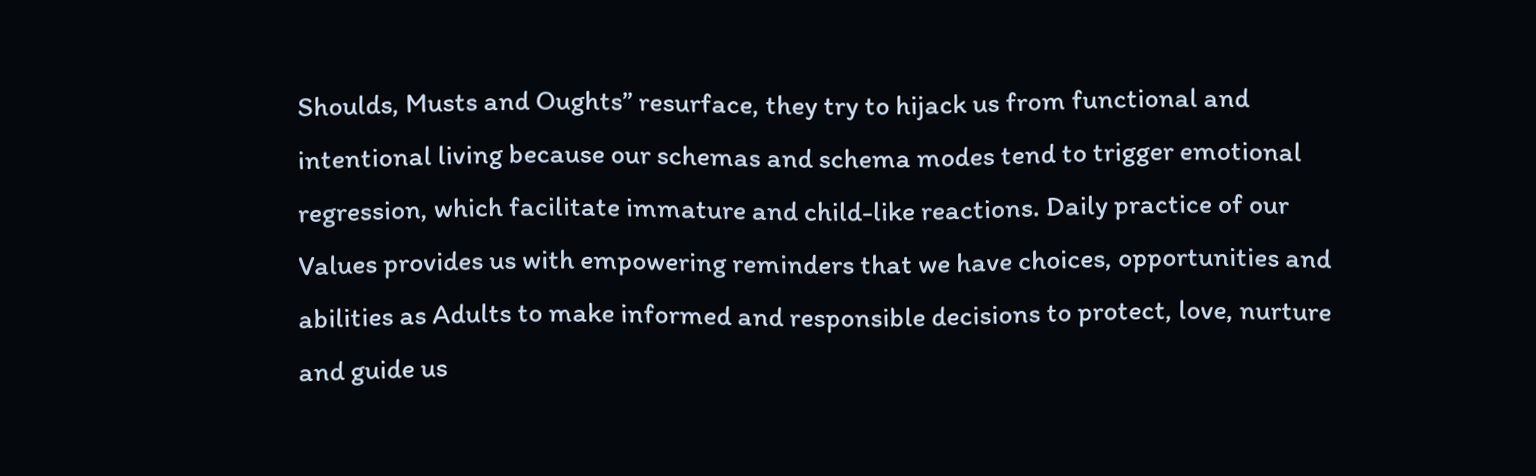Shoulds, Musts and Oughts” resurface, they try to hijack us from functional and intentional living because our schemas and schema modes tend to trigger emotional regression, which facilitate immature and child-like reactions. Daily practice of our Values provides us with empowering reminders that we have choices, opportunities and abilities as Adults to make informed and responsible decisions to protect, love, nurture and guide us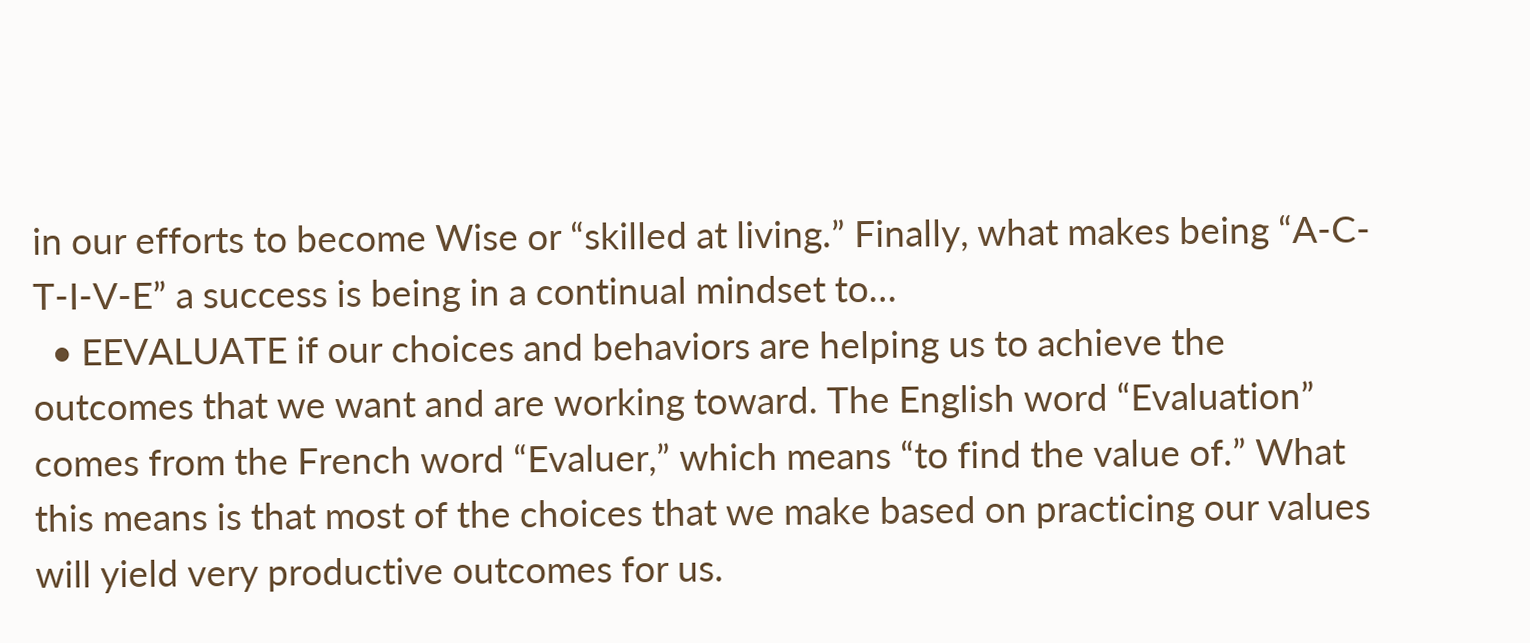in our efforts to become Wise or “skilled at living.” Finally, what makes being “A-C-T-I-V-E” a success is being in a continual mindset to…
  • EEVALUATE if our choices and behaviors are helping us to achieve the outcomes that we want and are working toward. The English word “Evaluation” comes from the French word “Evaluer,” which means “to find the value of.” What this means is that most of the choices that we make based on practicing our values will yield very productive outcomes for us.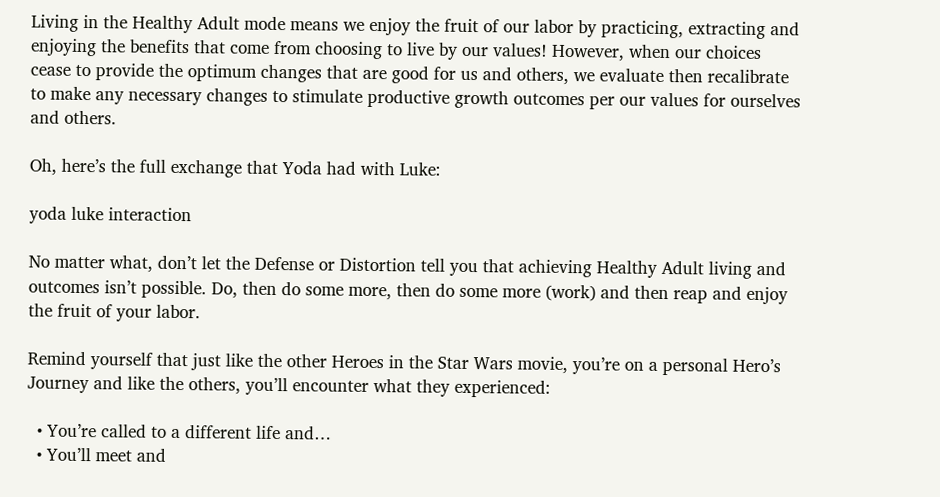Living in the Healthy Adult mode means we enjoy the fruit of our labor by practicing, extracting and enjoying the benefits that come from choosing to live by our values! However, when our choices cease to provide the optimum changes that are good for us and others, we evaluate then recalibrate to make any necessary changes to stimulate productive growth outcomes per our values for ourselves and others.

Oh, here’s the full exchange that Yoda had with Luke:

yoda luke interaction

No matter what, don’t let the Defense or Distortion tell you that achieving Healthy Adult living and outcomes isn’t possible. Do, then do some more, then do some more (work) and then reap and enjoy the fruit of your labor.

Remind yourself that just like the other Heroes in the Star Wars movie, you’re on a personal Hero’s Journey and like the others, you’ll encounter what they experienced:

  • You’re called to a different life and…
  • You’ll meet and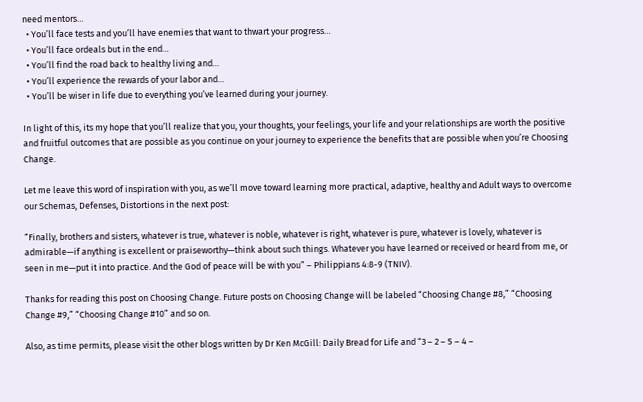need mentors…
  • You’ll face tests and you’ll have enemies that want to thwart your progress…
  • You’ll face ordeals but in the end…
  • You’ll find the road back to healthy living and…
  • You’ll experience the rewards of your labor and…
  • You’ll be wiser in life due to everything you’ve learned during your journey.

In light of this, its my hope that you’ll realize that you, your thoughts, your feelings, your life and your relationships are worth the positive and fruitful outcomes that are possible as you continue on your journey to experience the benefits that are possible when you’re Choosing Change.

Let me leave this word of inspiration with you, as we’ll move toward learning more practical, adaptive, healthy and Adult ways to overcome our Schemas, Defenses, Distortions in the next post:

“Finally, brothers and sisters, whatever is true, whatever is noble, whatever is right, whatever is pure, whatever is lovely, whatever is admirable—if anything is excellent or praiseworthy—think about such things. Whatever you have learned or received or heard from me, or seen in me—put it into practice. And the God of peace will be with you” – Philippians 4:8-9 (TNIV).

Thanks for reading this post on Choosing Change. Future posts on Choosing Change will be labeled “Choosing Change #8,” “Choosing Change #9,” “Choosing Change #10” and so on.

Also, as time permits, please visit the other blogs written by Dr Ken McGill: Daily Bread for Life and “3 – 2 – 5 – 4 –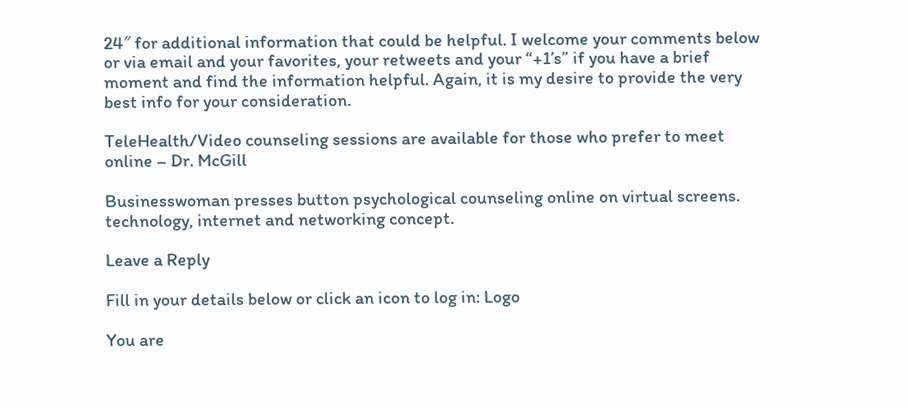24″ for additional information that could be helpful. I welcome your comments below or via email and your favorites, your retweets and your “+1’s” if you have a brief moment and find the information helpful. Again, it is my desire to provide the very best info for your consideration.

TeleHealth/Video counseling sessions are available for those who prefer to meet online – Dr. McGill

Businesswoman presses button psychological counseling online on virtual screens. technology, internet and networking concept.

Leave a Reply

Fill in your details below or click an icon to log in: Logo

You are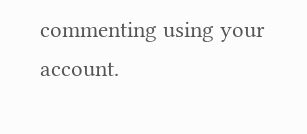commenting using your account.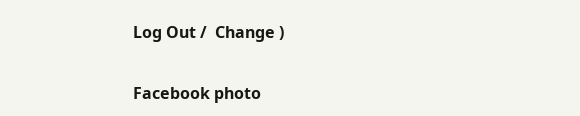Log Out /  Change )

Facebook photo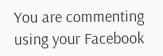You are commenting using your Facebook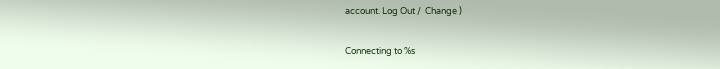account. Log Out /  Change )

Connecting to %s